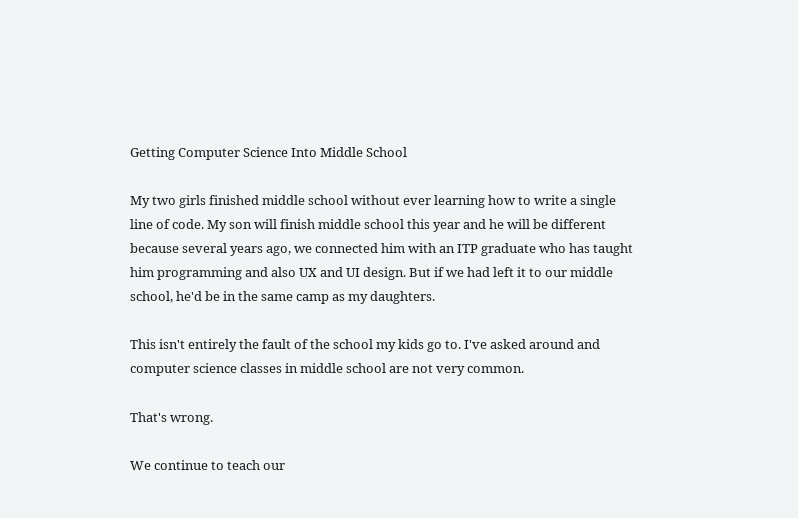Getting Computer Science Into Middle School

My two girls finished middle school without ever learning how to write a single line of code. My son will finish middle school this year and he will be different because several years ago, we connected him with an ITP graduate who has taught him programming and also UX and UI design. But if we had left it to our middle school, he'd be in the same camp as my daughters.

This isn't entirely the fault of the school my kids go to. I've asked around and computer science classes in middle school are not very common.

That's wrong.

We continue to teach our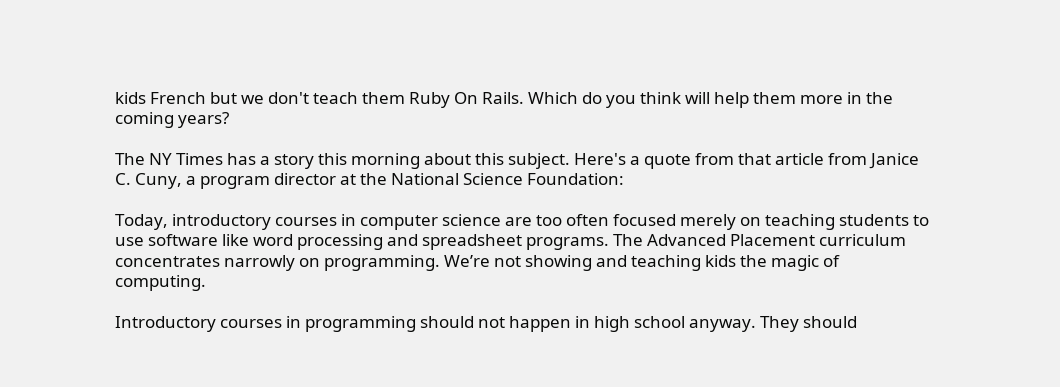kids French but we don't teach them Ruby On Rails. Which do you think will help them more in the coming years?

The NY Times has a story this morning about this subject. Here's a quote from that article from Janice C. Cuny, a program director at the National Science Foundation:

Today, introductory courses in computer science are too often focused merely on teaching students to use software like word processing and spreadsheet programs. The Advanced Placement curriculum concentrates narrowly on programming. We’re not showing and teaching kids the magic of computing.

Introductory courses in programming should not happen in high school anyway. They should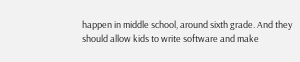happen in middle school, around sixth grade. And they should allow kids to write software and make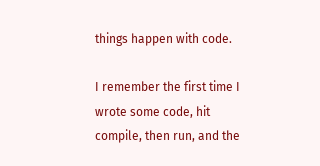things happen with code.

I remember the first time I wrote some code, hit compile, then run, and the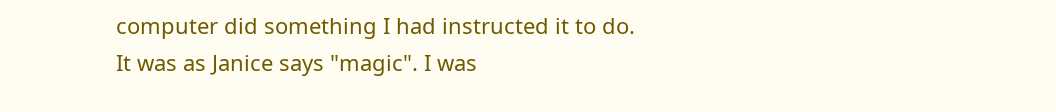computer did something I had instructed it to do. It was as Janice says "magic". I was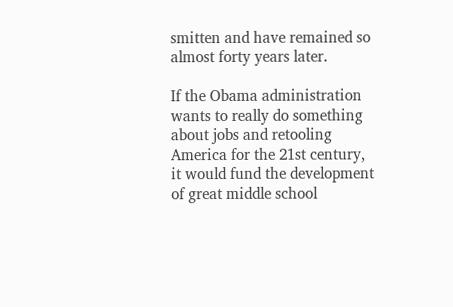smitten and have remained so almost forty years later.

If the Obama administration wants to really do something about jobs and retooling America for the 21st century, it would fund the development of great middle school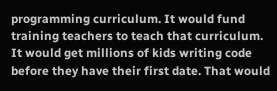programming curriculum. It would fund training teachers to teach that curriculum. It would get millions of kids writing code before they have their first date. That would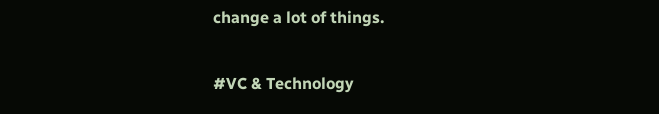change a lot of things.

#VC & Technology